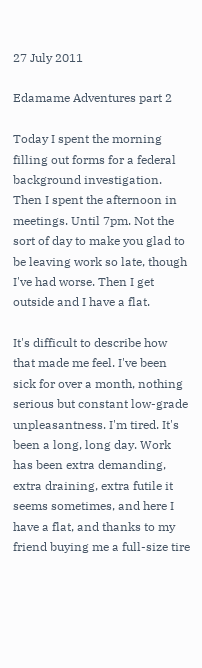27 July 2011

Edamame Adventures part 2

Today I spent the morning filling out forms for a federal background investigation. Then I spent the afternoon in meetings. Until 7pm. Not the sort of day to make you glad to be leaving work so late, though I've had worse. Then I get outside and I have a flat.

It's difficult to describe how that made me feel. I've been sick for over a month, nothing serious but constant low-grade unpleasantness. I'm tired. It's been a long, long day. Work has been extra demanding, extra draining, extra futile it seems sometimes, and here I have a flat, and thanks to my friend buying me a full-size tire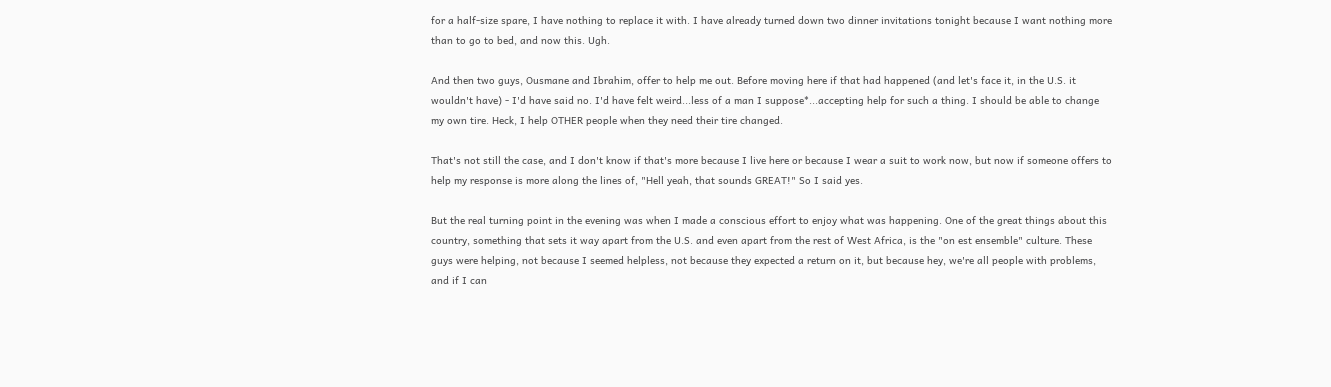for a half-size spare, I have nothing to replace it with. I have already turned down two dinner invitations tonight because I want nothing more than to go to bed, and now this. Ugh.

And then two guys, Ousmane and Ibrahim, offer to help me out. Before moving here if that had happened (and let's face it, in the U.S. it wouldn't have) - I'd have said no. I'd have felt weird...less of a man I suppose*...accepting help for such a thing. I should be able to change my own tire. Heck, I help OTHER people when they need their tire changed.

That's not still the case, and I don't know if that's more because I live here or because I wear a suit to work now, but now if someone offers to help my response is more along the lines of, "Hell yeah, that sounds GREAT!" So I said yes.

But the real turning point in the evening was when I made a conscious effort to enjoy what was happening. One of the great things about this country, something that sets it way apart from the U.S. and even apart from the rest of West Africa, is the "on est ensemble" culture. These guys were helping, not because I seemed helpless, not because they expected a return on it, but because hey, we're all people with problems, and if I can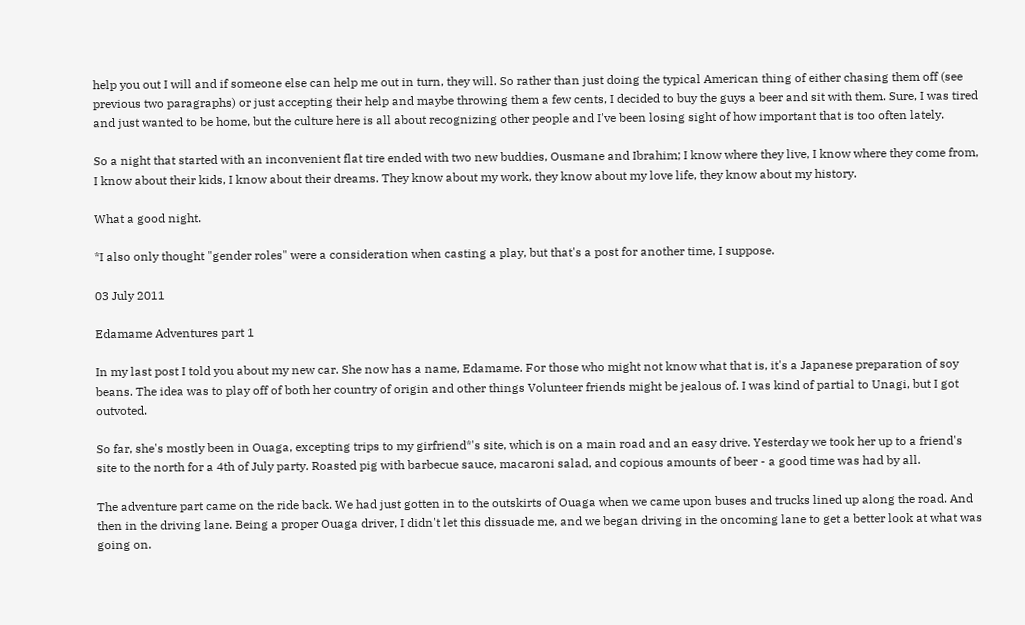help you out I will and if someone else can help me out in turn, they will. So rather than just doing the typical American thing of either chasing them off (see previous two paragraphs) or just accepting their help and maybe throwing them a few cents, I decided to buy the guys a beer and sit with them. Sure, I was tired and just wanted to be home, but the culture here is all about recognizing other people and I've been losing sight of how important that is too often lately.

So a night that started with an inconvenient flat tire ended with two new buddies, Ousmane and Ibrahim; I know where they live, I know where they come from, I know about their kids, I know about their dreams. They know about my work, they know about my love life, they know about my history.

What a good night.

*I also only thought "gender roles" were a consideration when casting a play, but that's a post for another time, I suppose.

03 July 2011

Edamame Adventures part 1

In my last post I told you about my new car. She now has a name, Edamame. For those who might not know what that is, it's a Japanese preparation of soy beans. The idea was to play off of both her country of origin and other things Volunteer friends might be jealous of. I was kind of partial to Unagi, but I got outvoted.

So far, she's mostly been in Ouaga, excepting trips to my girfriend*'s site, which is on a main road and an easy drive. Yesterday we took her up to a friend's site to the north for a 4th of July party. Roasted pig with barbecue sauce, macaroni salad, and copious amounts of beer - a good time was had by all.

The adventure part came on the ride back. We had just gotten in to the outskirts of Ouaga when we came upon buses and trucks lined up along the road. And then in the driving lane. Being a proper Ouaga driver, I didn't let this dissuade me, and we began driving in the oncoming lane to get a better look at what was going on.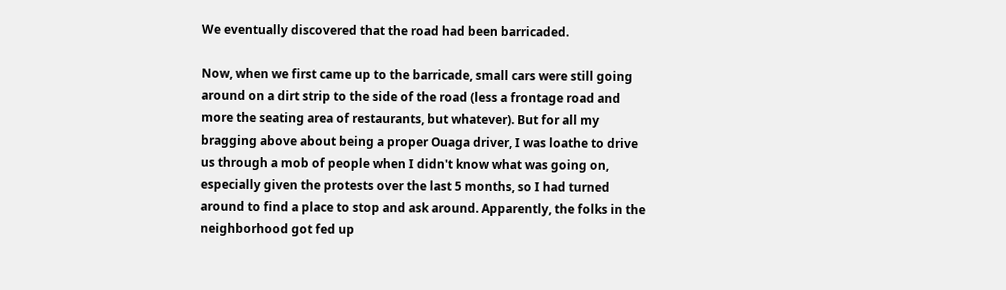We eventually discovered that the road had been barricaded.

Now, when we first came up to the barricade, small cars were still going around on a dirt strip to the side of the road (less a frontage road and more the seating area of restaurants, but whatever). But for all my bragging above about being a proper Ouaga driver, I was loathe to drive us through a mob of people when I didn't know what was going on, especially given the protests over the last 5 months, so I had turned around to find a place to stop and ask around. Apparently, the folks in the neighborhood got fed up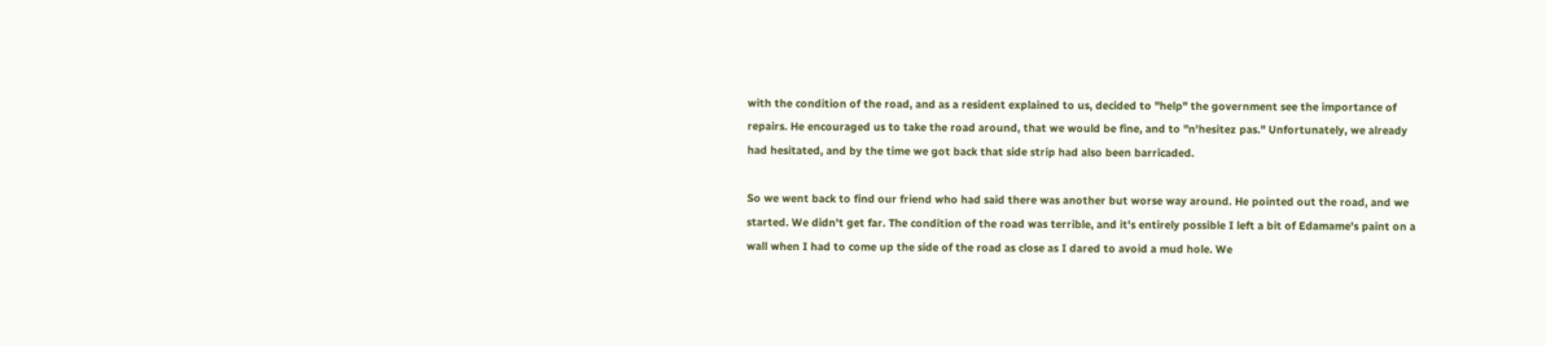with the condition of the road, and as a resident explained to us, decided to "help" the government see the importance of repairs. He encouraged us to take the road around, that we would be fine, and to "n'hesitez pas." Unfortunately, we already had hesitated, and by the time we got back that side strip had also been barricaded.

So we went back to find our friend who had said there was another but worse way around. He pointed out the road, and we started. We didn't get far. The condition of the road was terrible, and it's entirely possible I left a bit of Edamame's paint on a wall when I had to come up the side of the road as close as I dared to avoid a mud hole. We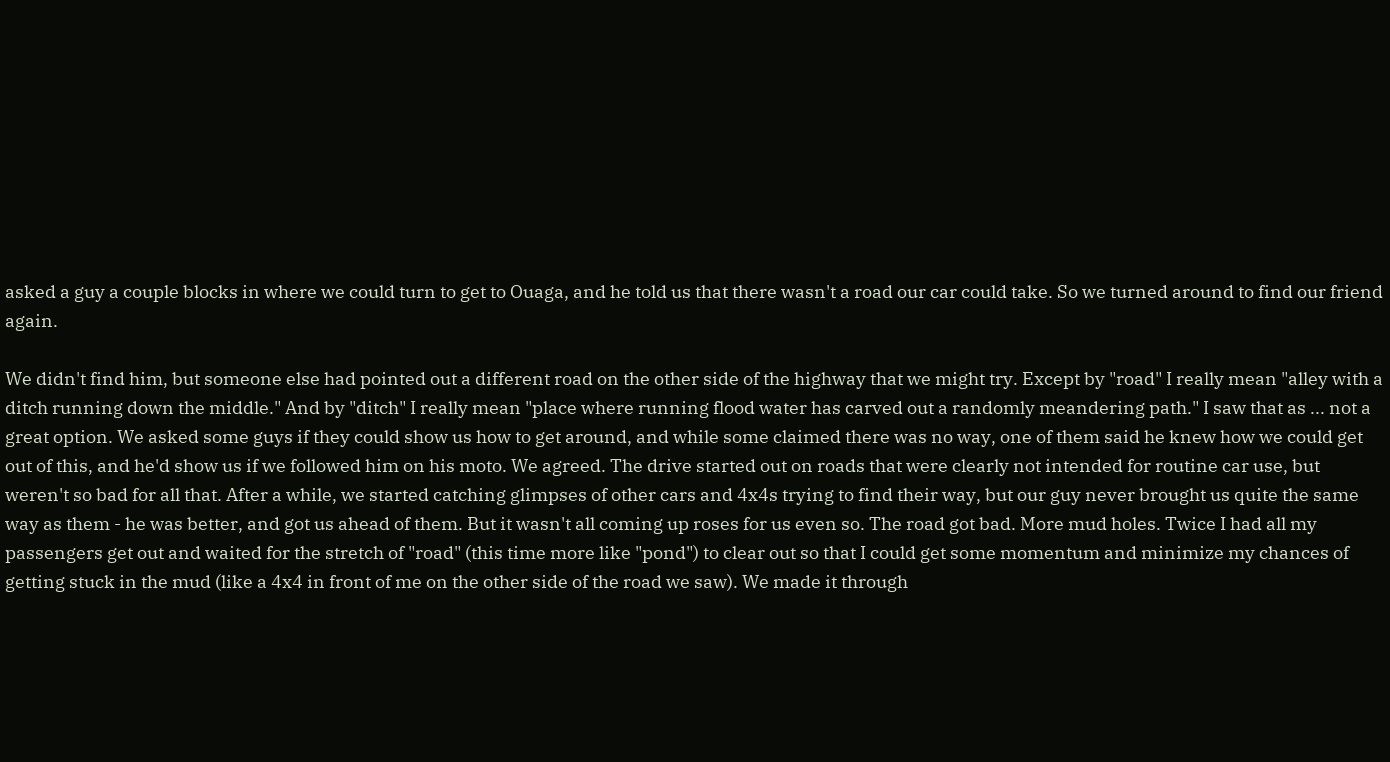asked a guy a couple blocks in where we could turn to get to Ouaga, and he told us that there wasn't a road our car could take. So we turned around to find our friend again.

We didn't find him, but someone else had pointed out a different road on the other side of the highway that we might try. Except by "road" I really mean "alley with a ditch running down the middle." And by "ditch" I really mean "place where running flood water has carved out a randomly meandering path." I saw that as ... not a great option. We asked some guys if they could show us how to get around, and while some claimed there was no way, one of them said he knew how we could get out of this, and he'd show us if we followed him on his moto. We agreed. The drive started out on roads that were clearly not intended for routine car use, but weren't so bad for all that. After a while, we started catching glimpses of other cars and 4x4s trying to find their way, but our guy never brought us quite the same way as them - he was better, and got us ahead of them. But it wasn't all coming up roses for us even so. The road got bad. More mud holes. Twice I had all my passengers get out and waited for the stretch of "road" (this time more like "pond") to clear out so that I could get some momentum and minimize my chances of getting stuck in the mud (like a 4x4 in front of me on the other side of the road we saw). We made it through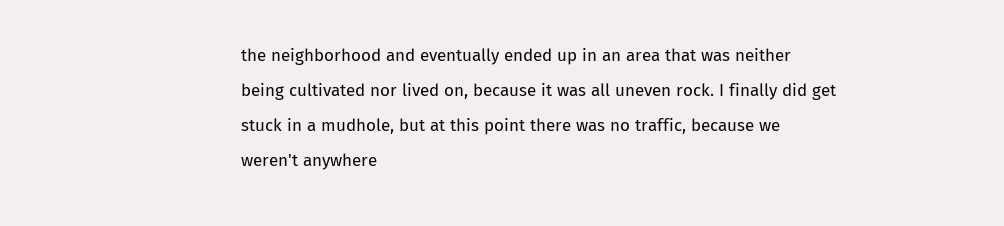the neighborhood and eventually ended up in an area that was neither being cultivated nor lived on, because it was all uneven rock. I finally did get stuck in a mudhole, but at this point there was no traffic, because we weren't anywhere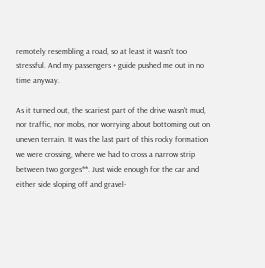remotely resembling a road, so at least it wasn't too stressful. And my passengers + guide pushed me out in no time anyway.

As it turned out, the scariest part of the drive wasn't mud, nor traffic, nor mobs, nor worrying about bottoming out on uneven terrain. It was the last part of this rocky formation we were crossing, where we had to cross a narrow strip between two gorges**. Just wide enough for the car and either side sloping off and gravel-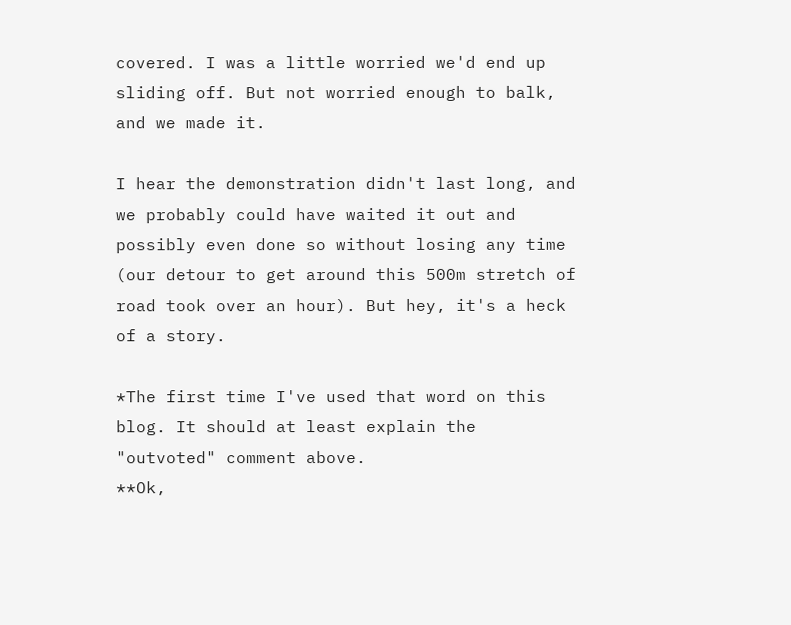covered. I was a little worried we'd end up sliding off. But not worried enough to balk, and we made it.

I hear the demonstration didn't last long, and we probably could have waited it out and possibly even done so without losing any time (our detour to get around this 500m stretch of road took over an hour). But hey, it's a heck of a story.

*The first time I've used that word on this blog. It should at least explain the "outvoted" comment above.
**Ok,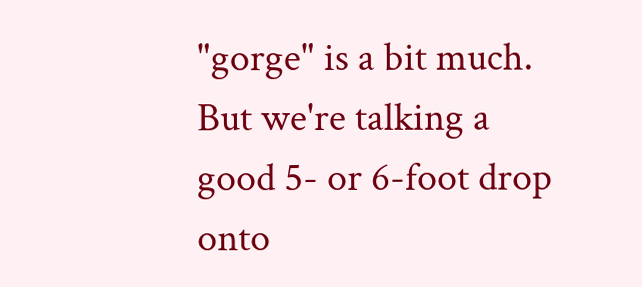"gorge" is a bit much. But we're talking a good 5- or 6-foot drop onto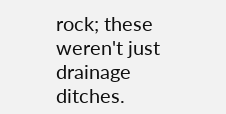rock; these weren't just drainage ditches.